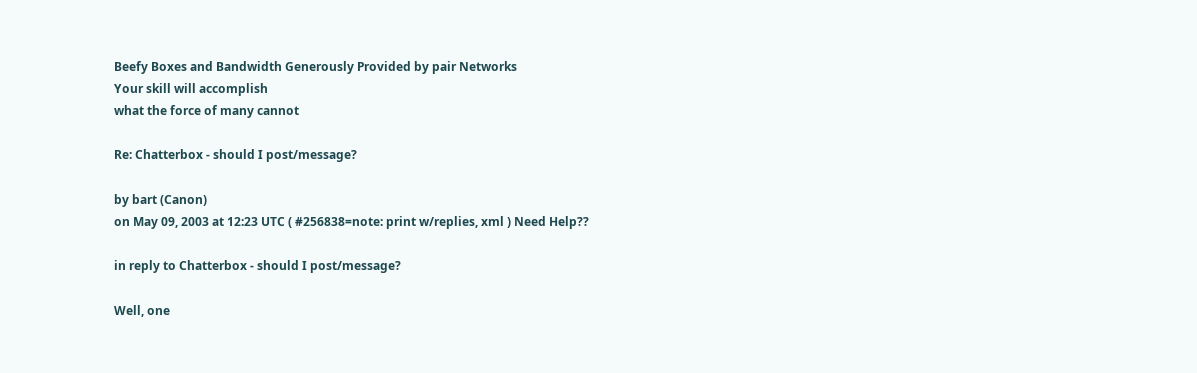Beefy Boxes and Bandwidth Generously Provided by pair Networks
Your skill will accomplish
what the force of many cannot

Re: Chatterbox - should I post/message?

by bart (Canon)
on May 09, 2003 at 12:23 UTC ( #256838=note: print w/replies, xml ) Need Help??

in reply to Chatterbox - should I post/message?

Well, one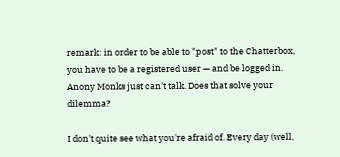remark: in order to be able to "post" to the Chatterbox, you have to be a registered user — and be logged in. Anony Monks just can't talk. Does that solve your dilemma?

I don't quite see what you're afraid of. Every day (well,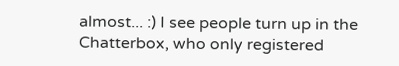almost... :) I see people turn up in the Chatterbox, who only registered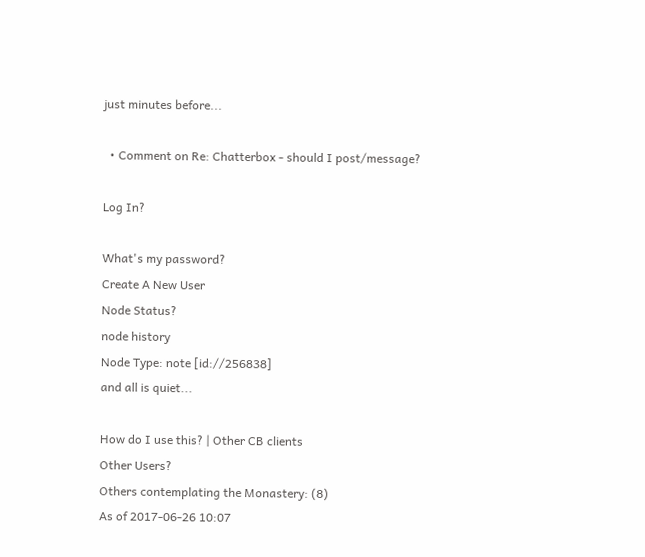just minutes before...

  • Comment on Re: Chatterbox - should I post/message?

Log In?

What's my password?
Create A New User
Node Status?
node history
Node Type: note [id://256838]
and all is quiet...

How do I use this? | Other CB clients
Other Users?
Others contemplating the Monastery: (8)
As of 2017-06-26 10:07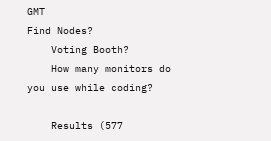GMT
Find Nodes?
    Voting Booth?
    How many monitors do you use while coding?

    Results (577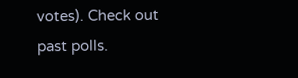votes). Check out past polls.